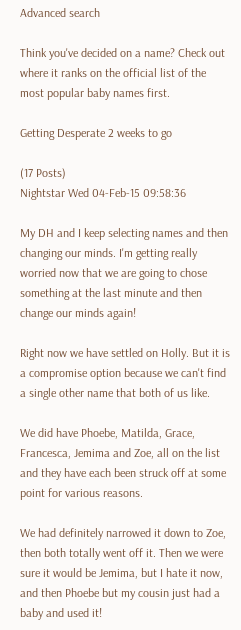Advanced search

Think you've decided on a name? Check out where it ranks on the official list of the most popular baby names first.

Getting Desperate 2 weeks to go

(17 Posts)
Nightstar Wed 04-Feb-15 09:58:36

My DH and I keep selecting names and then changing our minds. I'm getting really worried now that we are going to chose something at the last minute and then change our minds again!

Right now we have settled on Holly. But it is a compromise option because we can't find a single other name that both of us like.

We did have Phoebe, Matilda, Grace, Francesca, Jemima and Zoe, all on the list and they have each been struck off at some point for various reasons.

We had definitely narrowed it down to Zoe, then both totally went off it. Then we were sure it would be Jemima, but I hate it now, and then Phoebe but my cousin just had a baby and used it!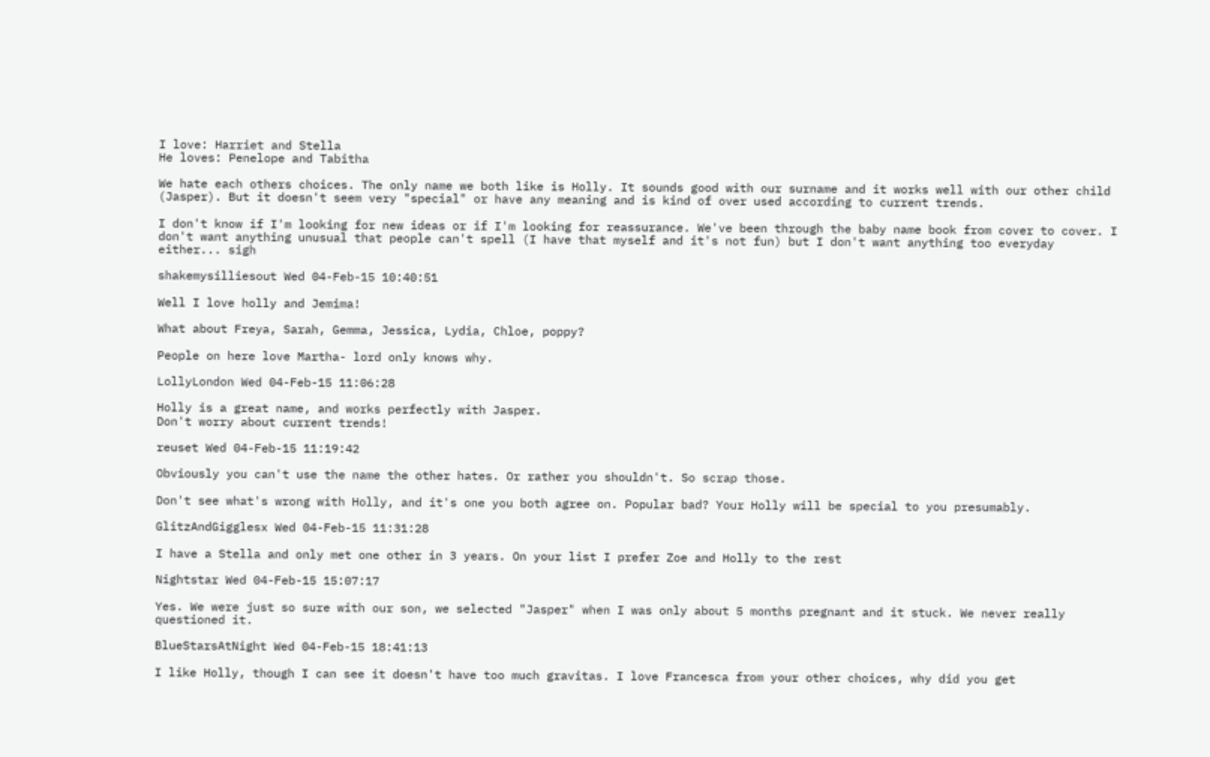I love: Harriet and Stella
He loves: Penelope and Tabitha

We hate each others choices. The only name we both like is Holly. It sounds good with our surname and it works well with our other child (Jasper). But it doesn't seem very "special" or have any meaning and is kind of over used according to current trends.

I don't know if I'm looking for new ideas or if I'm looking for reassurance. We've been through the baby name book from cover to cover. I don't want anything unusual that people can't spell (I have that myself and it's not fun) but I don't want anything too everyday either... sigh

shakemysilliesout Wed 04-Feb-15 10:40:51

Well I love holly and Jemima!

What about Freya, Sarah, Gemma, Jessica, Lydia, Chloe, poppy?

People on here love Martha- lord only knows why.

LollyLondon Wed 04-Feb-15 11:06:28

Holly is a great name, and works perfectly with Jasper.
Don't worry about current trends!

reuset Wed 04-Feb-15 11:19:42

Obviously you can't use the name the other hates. Or rather you shouldn't. So scrap those.

Don't see what's wrong with Holly, and it's one you both agree on. Popular bad? Your Holly will be special to you presumably.

GlitzAndGigglesx Wed 04-Feb-15 11:31:28

I have a Stella and only met one other in 3 years. On your list I prefer Zoe and Holly to the rest

Nightstar Wed 04-Feb-15 15:07:17

Yes. We were just so sure with our son, we selected "Jasper" when I was only about 5 months pregnant and it stuck. We never really questioned it.

BlueStarsAtNight Wed 04-Feb-15 18:41:13

I like Holly, though I can see it doesn't have too much gravitas. I love Francesca from your other choices, why did you get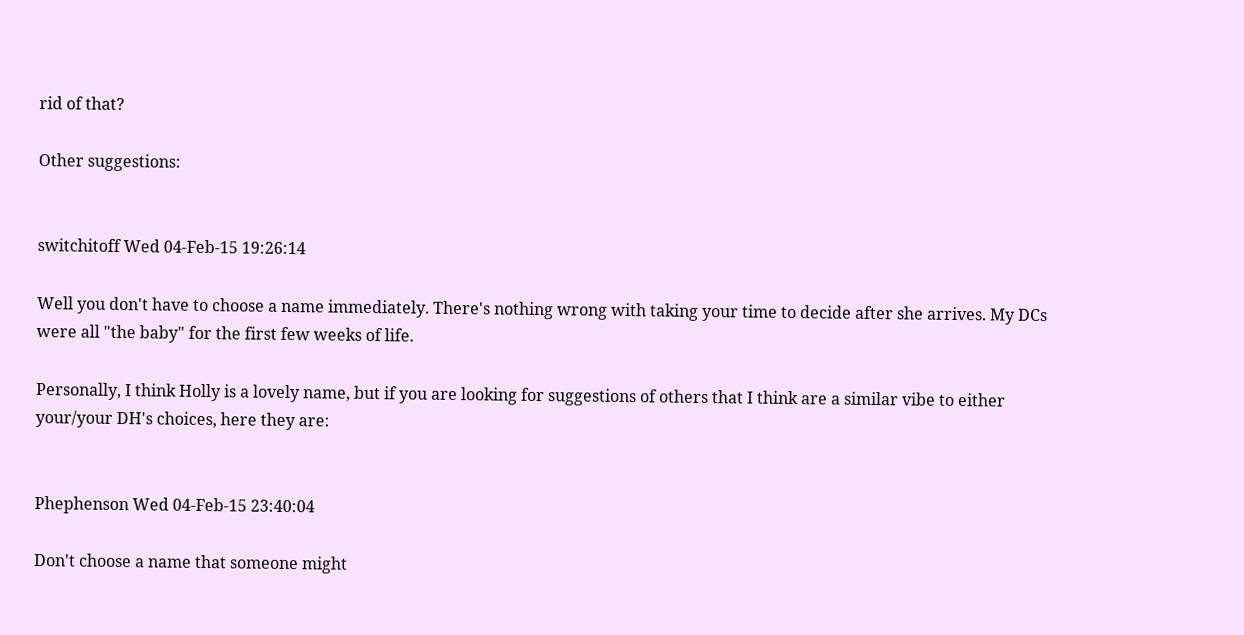rid of that?

Other suggestions:


switchitoff Wed 04-Feb-15 19:26:14

Well you don't have to choose a name immediately. There's nothing wrong with taking your time to decide after she arrives. My DCs were all "the baby" for the first few weeks of life.

Personally, I think Holly is a lovely name, but if you are looking for suggestions of others that I think are a similar vibe to either your/your DH's choices, here they are:


Phephenson Wed 04-Feb-15 23:40:04

Don't choose a name that someone might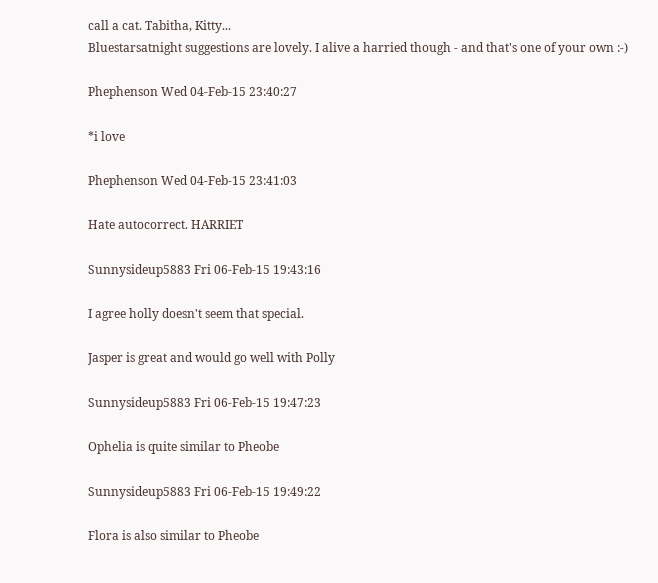call a cat. Tabitha, Kitty...
Bluestarsatnight suggestions are lovely. I alive a harried though - and that's one of your own :-)

Phephenson Wed 04-Feb-15 23:40:27

*i love

Phephenson Wed 04-Feb-15 23:41:03

Hate autocorrect. HARRIET

Sunnysideup5883 Fri 06-Feb-15 19:43:16

I agree holly doesn't seem that special.

Jasper is great and would go well with Polly

Sunnysideup5883 Fri 06-Feb-15 19:47:23

Ophelia is quite similar to Pheobe

Sunnysideup5883 Fri 06-Feb-15 19:49:22

Flora is also similar to Pheobe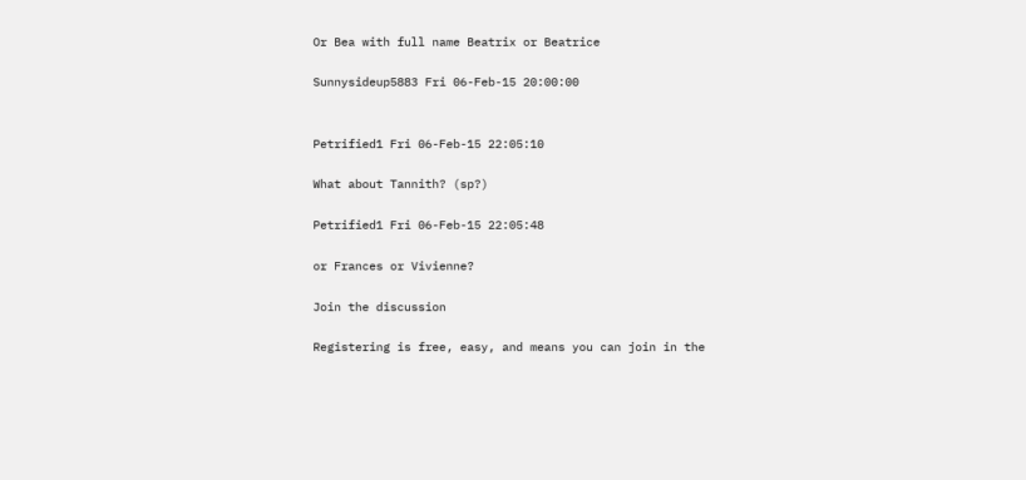Or Bea with full name Beatrix or Beatrice

Sunnysideup5883 Fri 06-Feb-15 20:00:00


Petrified1 Fri 06-Feb-15 22:05:10

What about Tannith? (sp?)

Petrified1 Fri 06-Feb-15 22:05:48

or Frances or Vivienne?

Join the discussion

Registering is free, easy, and means you can join in the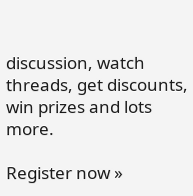discussion, watch threads, get discounts, win prizes and lots more.

Register now »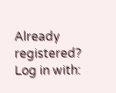Already registered? Log in with: